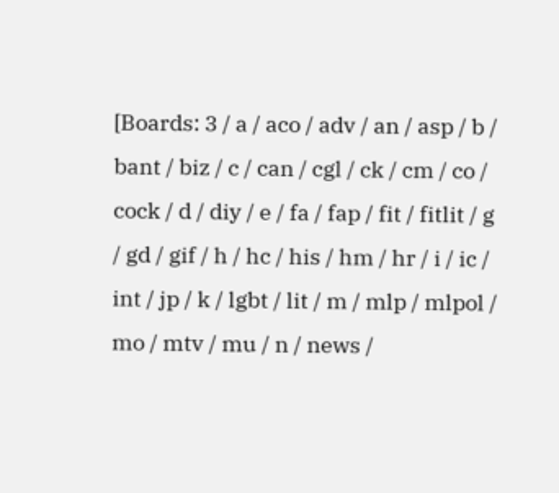[Boards: 3 / a / aco / adv / an / asp / b / bant / biz / c / can / cgl / ck / cm / co / cock / d / diy / e / fa / fap / fit / fitlit / g / gd / gif / h / hc / his / hm / hr / i / ic / int / jp / k / lgbt / lit / m / mlp / mlpol / mo / mtv / mu / n / news /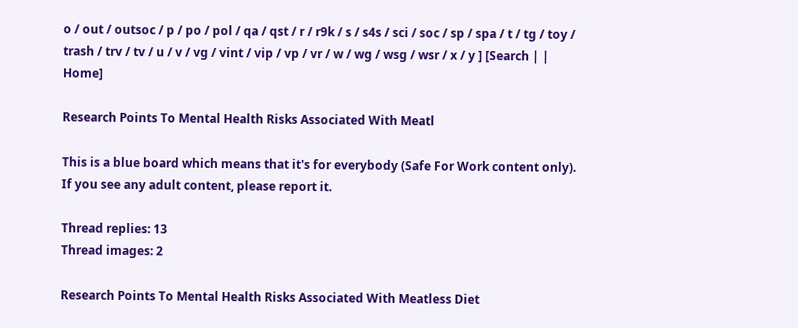o / out / outsoc / p / po / pol / qa / qst / r / r9k / s / s4s / sci / soc / sp / spa / t / tg / toy / trash / trv / tv / u / v / vg / vint / vip / vp / vr / w / wg / wsg / wsr / x / y ] [Search | | Home]

Research Points To Mental Health Risks Associated With Meatl

This is a blue board which means that it's for everybody (Safe For Work content only). If you see any adult content, please report it.

Thread replies: 13
Thread images: 2

Research Points To Mental Health Risks Associated With Meatless Diet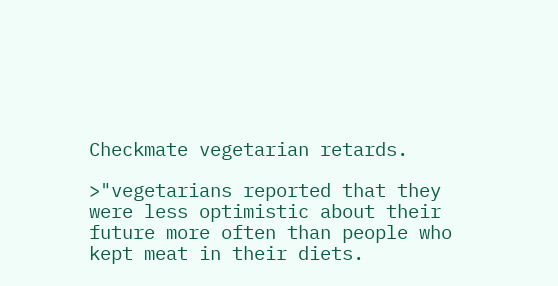Checkmate vegetarian retards.

>"vegetarians reported that they were less optimistic about their future more often than people who kept meat in their diets.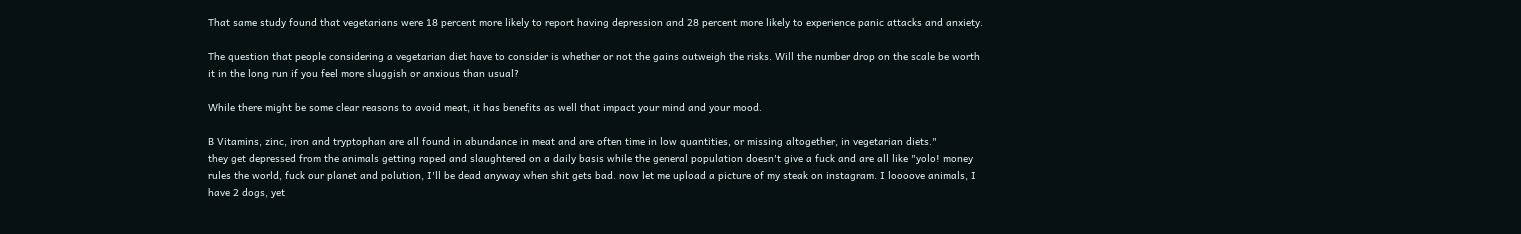That same study found that vegetarians were 18 percent more likely to report having depression and 28 percent more likely to experience panic attacks and anxiety.

The question that people considering a vegetarian diet have to consider is whether or not the gains outweigh the risks. Will the number drop on the scale be worth it in the long run if you feel more sluggish or anxious than usual?

While there might be some clear reasons to avoid meat, it has benefits as well that impact your mind and your mood.

B Vitamins, zinc, iron and tryptophan are all found in abundance in meat and are often time in low quantities, or missing altogether, in vegetarian diets."
they get depressed from the animals getting raped and slaughtered on a daily basis while the general population doesn't give a fuck and are all like "yolo! money rules the world, fuck our planet and polution, I'll be dead anyway when shit gets bad. now let me upload a picture of my steak on instagram. I loooove animals, I have 2 dogs, yet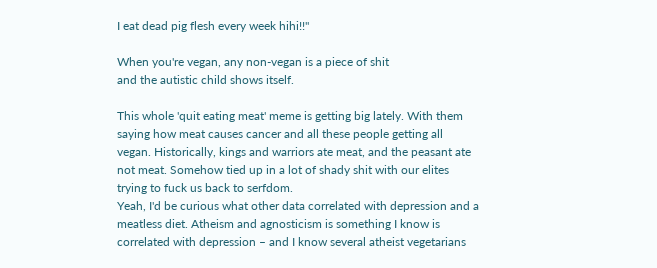I eat dead pig flesh every week hihi!!"

When you're vegan, any non-vegan is a piece of shit
and the autistic child shows itself.

This whole 'quit eating meat' meme is getting big lately. With them saying how meat causes cancer and all these people getting all vegan. Historically, kings and warriors ate meat, and the peasant ate not meat. Somehow tied up in a lot of shady shit with our elites trying to fuck us back to serfdom.
Yeah, I'd be curious what other data correlated with depression and a meatless diet. Atheism and agnosticism is something I know is correlated with depression – and I know several atheist vegetarians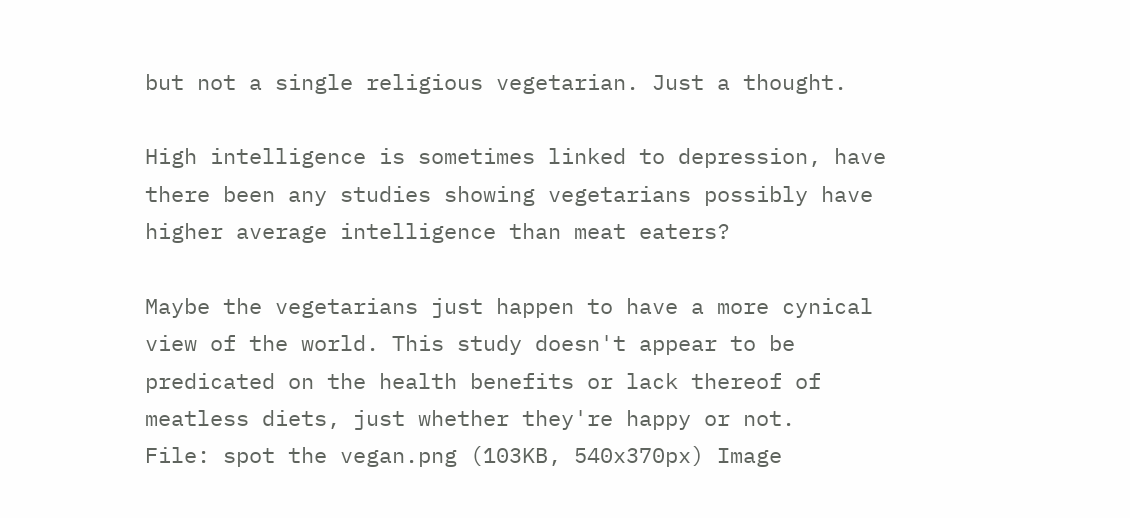but not a single religious vegetarian. Just a thought.

High intelligence is sometimes linked to depression, have there been any studies showing vegetarians possibly have higher average intelligence than meat eaters?

Maybe the vegetarians just happen to have a more cynical view of the world. This study doesn't appear to be predicated on the health benefits or lack thereof of meatless diets, just whether they're happy or not.
File: spot the vegan.png (103KB, 540x370px) Image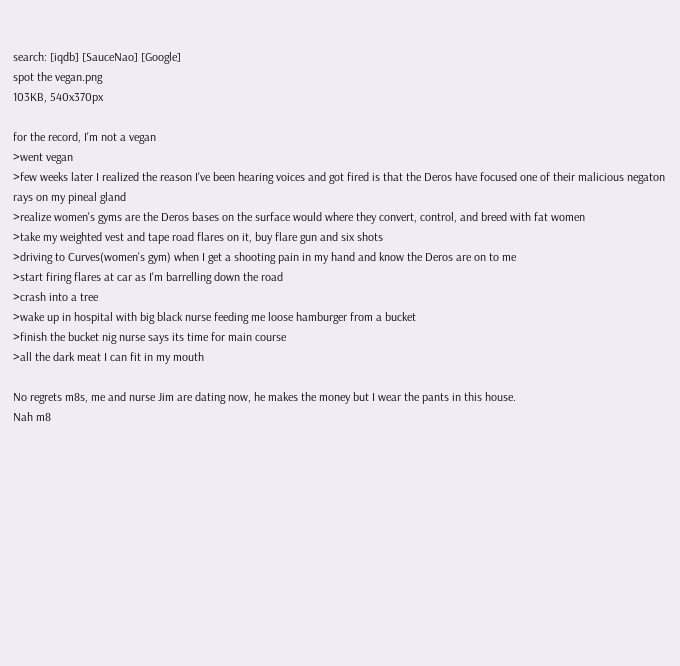search: [iqdb] [SauceNao] [Google]
spot the vegan.png
103KB, 540x370px

for the record, I'm not a vegan
>went vegan
>few weeks later I realized the reason I've been hearing voices and got fired is that the Deros have focused one of their malicious negaton rays on my pineal gland
>realize women's gyms are the Deros bases on the surface would where they convert, control, and breed with fat women
>take my weighted vest and tape road flares on it, buy flare gun and six shots
>driving to Curves(women's gym) when I get a shooting pain in my hand and know the Deros are on to me
>start firing flares at car as I'm barrelling down the road
>crash into a tree
>wake up in hospital with big black nurse feeding me loose hamburger from a bucket
>finish the bucket nig nurse says its time for main course
>all the dark meat I can fit in my mouth

No regrets m8s, me and nurse Jim are dating now, he makes the money but I wear the pants in this house.
Nah m8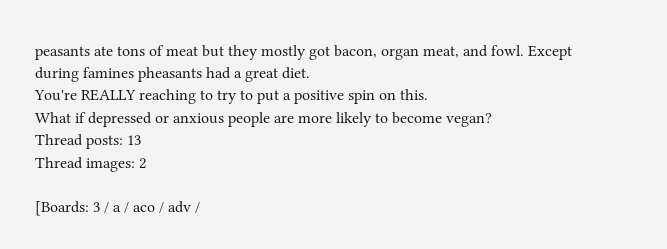peasants ate tons of meat but they mostly got bacon, organ meat, and fowl. Except during famines pheasants had a great diet.
You're REALLY reaching to try to put a positive spin on this.
What if depressed or anxious people are more likely to become vegan?
Thread posts: 13
Thread images: 2

[Boards: 3 / a / aco / adv /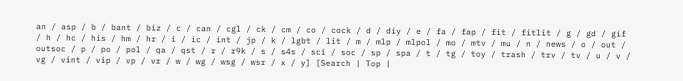an / asp / b / bant / biz / c / can / cgl / ck / cm / co / cock / d / diy / e / fa / fap / fit / fitlit / g / gd / gif / h / hc / his / hm / hr / i / ic / int / jp / k / lgbt / lit / m / mlp / mlpol / mo / mtv / mu / n / news / o / out / outsoc / p / po / pol / qa / qst / r / r9k / s / s4s / sci / soc / sp / spa / t / tg / toy / trash / trv / tv / u / v / vg / vint / vip / vp / vr / w / wg / wsg / wsr / x / y] [Search | Top |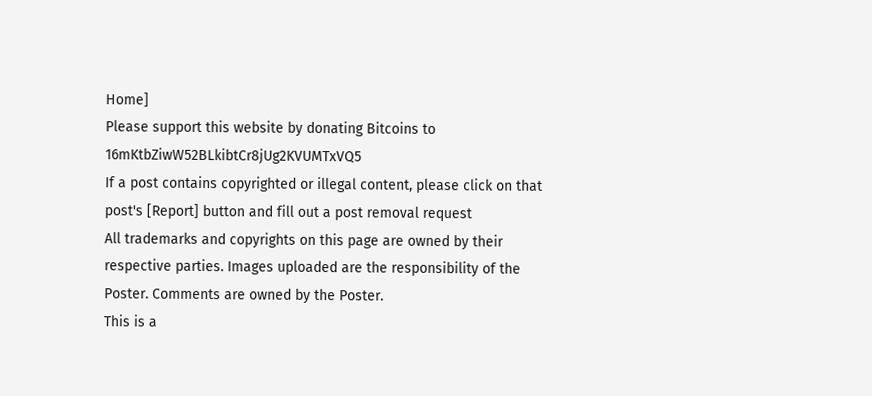Home]
Please support this website by donating Bitcoins to 16mKtbZiwW52BLkibtCr8jUg2KVUMTxVQ5
If a post contains copyrighted or illegal content, please click on that post's [Report] button and fill out a post removal request
All trademarks and copyrights on this page are owned by their respective parties. Images uploaded are the responsibility of the Poster. Comments are owned by the Poster.
This is a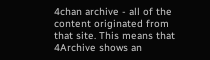4chan archive - all of the content originated from that site. This means that 4Archive shows an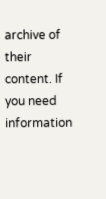archive of their content. If you need information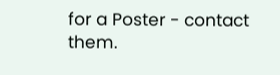for a Poster - contact them.